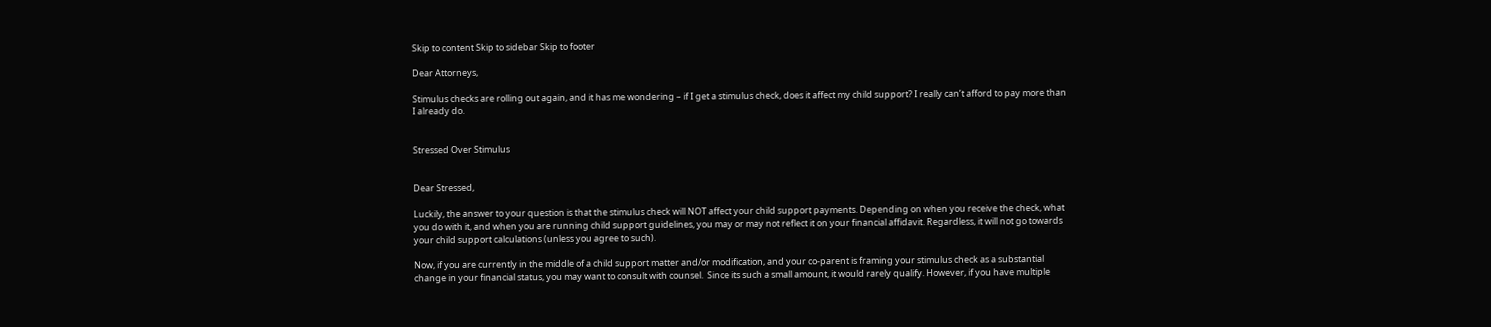Skip to content Skip to sidebar Skip to footer

Dear Attorneys,

Stimulus checks are rolling out again, and it has me wondering – if I get a stimulus check, does it affect my child support? I really can’t afford to pay more than I already do.


Stressed Over Stimulus


Dear Stressed,

Luckily, the answer to your question is that the stimulus check will NOT affect your child support payments. Depending on when you receive the check, what you do with it, and when you are running child support guidelines, you may or may not reflect it on your financial affidavit. Regardless, it will not go towards your child support calculations (unless you agree to such).

Now, if you are currently in the middle of a child support matter and/or modification, and your co-parent is framing your stimulus check as a substantial change in your financial status, you may want to consult with counsel.  Since its such a small amount, it would rarely qualify. However, if you have multiple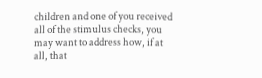children and one of you received all of the stimulus checks, you may want to address how, if at all, that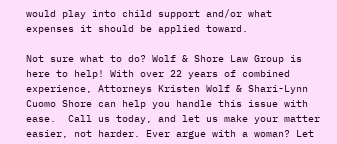would play into child support and/or what expenses it should be applied toward.

Not sure what to do? Wolf & Shore Law Group is here to help! With over 22 years of combined experience, Attorneys Kristen Wolf & Shari-Lynn Cuomo Shore can help you handle this issue with ease.  Call us today, and let us make your matter easier, not harder. Ever argue with a woman? Let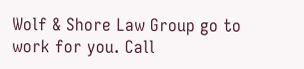Wolf & Shore Law Group go to work for you. Call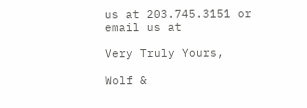us at 203.745.3151 or email us at

Very Truly Yours,

Wolf &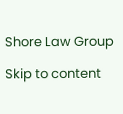Shore Law Group

Skip to content